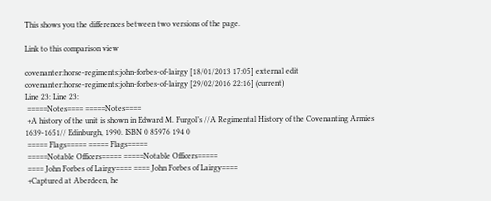This shows you the differences between two versions of the page.

Link to this comparison view

covenanter:horse-regiments:john-forbes-of-lairgy [18/01/2013 17:05] external edit
covenanter:horse-regiments:john-forbes-of-lairgy [29/02/2016 22:16] (current)
Line 23: Line 23:
 =====Notes==== =====Notes====
 +A history of the unit is shown in Edward M. Furgol’s //A Regimental History of the Covenanting Armies 1639-1651// Edinburgh, 1990. ISBN 0 85976 194 0
 ===== Flags===== ===== Flags=====
 =====Notable Officers===== =====Notable Officers=====
 ==== John Forbes of Lairgy==== ==== John Forbes of Lairgy====
 +Captured at Aberdeen, he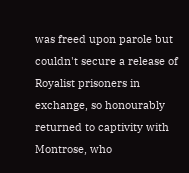was freed upon parole but couldn't secure a release of Royalist prisoners in exchange, so honourably returned to captivity with Montrose, who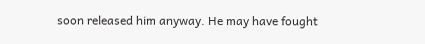soon released him anyway. He may have fought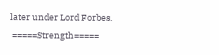later under Lord Forbes.
 =====Strength=====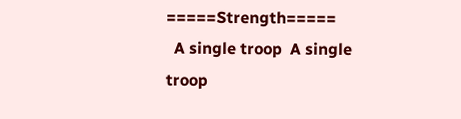=====Strength=====
  A single troop  A single troop